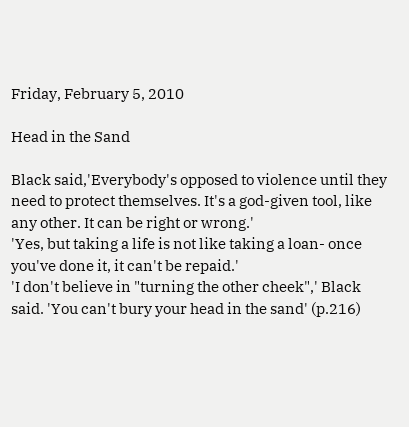Friday, February 5, 2010

Head in the Sand

Black said,'Everybody's opposed to violence until they need to protect themselves. It's a god-given tool, like any other. It can be right or wrong.'
'Yes, but taking a life is not like taking a loan- once you've done it, it can't be repaid.'
'I don't believe in "turning the other cheek",' Black said. 'You can't bury your head in the sand' (p.216)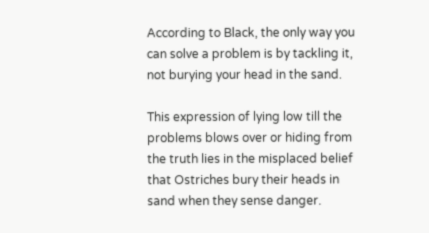According to Black, the only way you can solve a problem is by tackling it, not burying your head in the sand.

This expression of lying low till the problems blows over or hiding from the truth lies in the misplaced belief that Ostriches bury their heads in sand when they sense danger.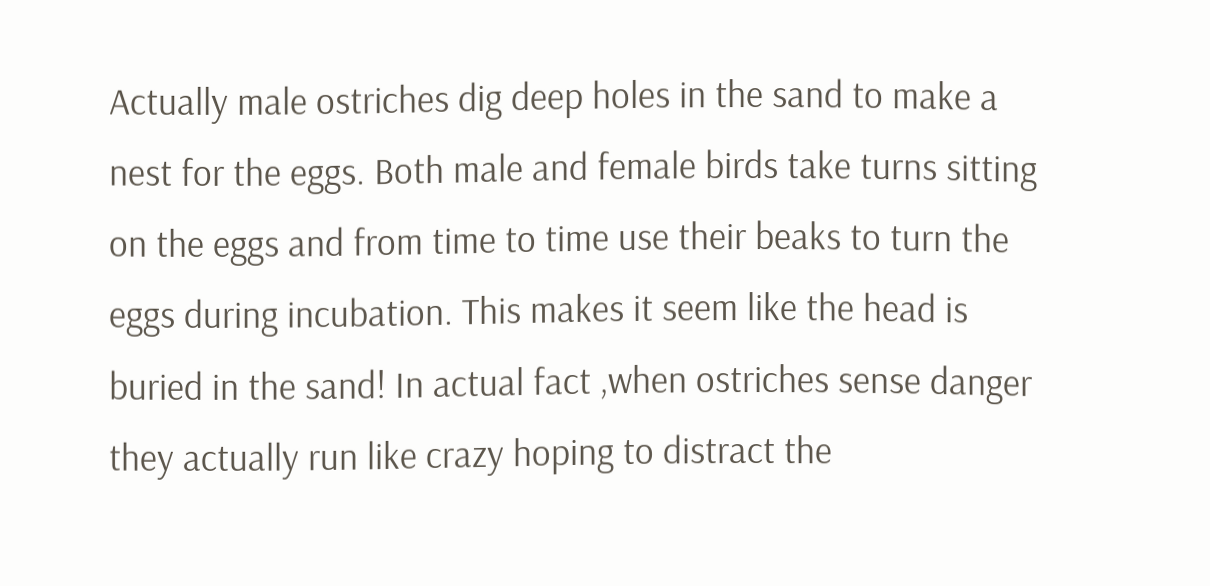Actually male ostriches dig deep holes in the sand to make a nest for the eggs. Both male and female birds take turns sitting on the eggs and from time to time use their beaks to turn the eggs during incubation. This makes it seem like the head is buried in the sand! In actual fact ,when ostriches sense danger they actually run like crazy hoping to distract the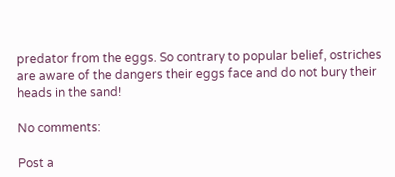predator from the eggs. So contrary to popular belief, ostriches are aware of the dangers their eggs face and do not bury their heads in the sand!

No comments:

Post a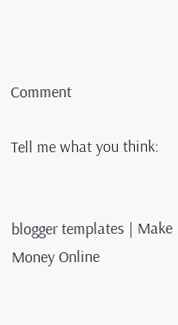Comment

Tell me what you think:


blogger templates | Make Money Online